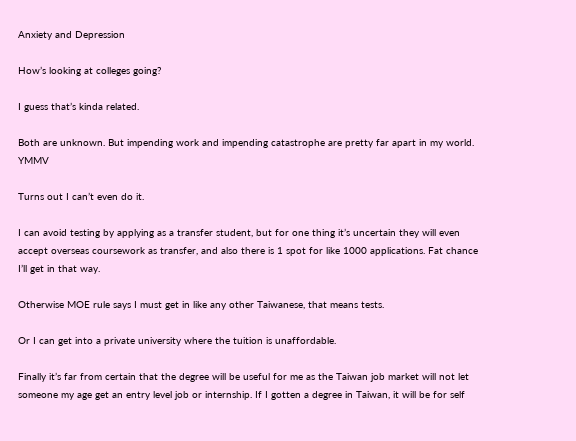Anxiety and Depression

How’s looking at colleges going?

I guess that’s kinda related.

Both are unknown. But impending work and impending catastrophe are pretty far apart in my world. YMMV

Turns out I can’t even do it.

I can avoid testing by applying as a transfer student, but for one thing it’s uncertain they will even accept overseas coursework as transfer, and also there is 1 spot for like 1000 applications. Fat chance I’ll get in that way.

Otherwise MOE rule says I must get in like any other Taiwanese, that means tests.

Or I can get into a private university where the tuition is unaffordable.

Finally it’s far from certain that the degree will be useful for me as the Taiwan job market will not let someone my age get an entry level job or internship. If I gotten a degree in Taiwan, it will be for self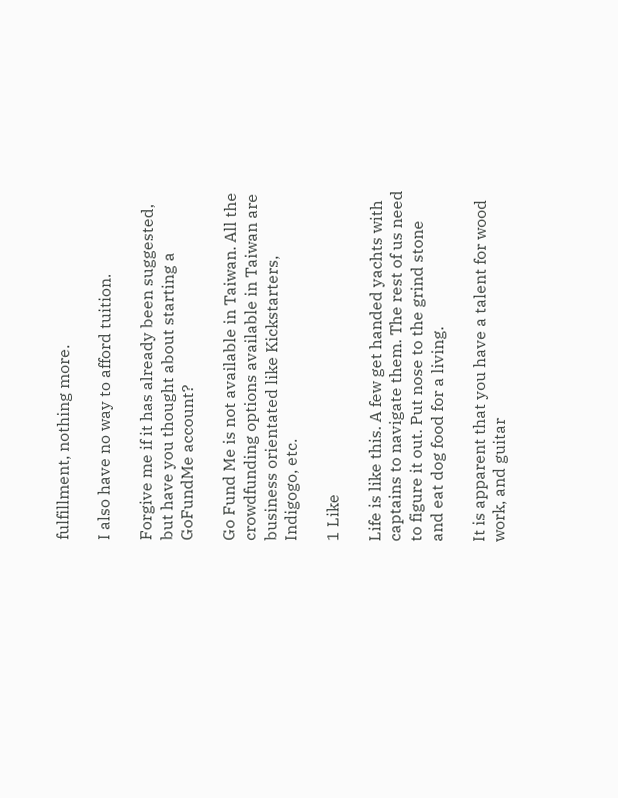fulfillment, nothing more.

I also have no way to afford tuition.

Forgive me if it has already been suggested, but have you thought about starting a GoFundMe account?

Go Fund Me is not available in Taiwan. All the crowdfunding options available in Taiwan are business orientated like Kickstarters, Indigogo, etc.

1 Like

Life is like this. A few get handed yachts with captains to navigate them. The rest of us need to figure it out. Put nose to the grind stone and eat dog food for a living.

It is apparent that you have a talent for wood work, and guitar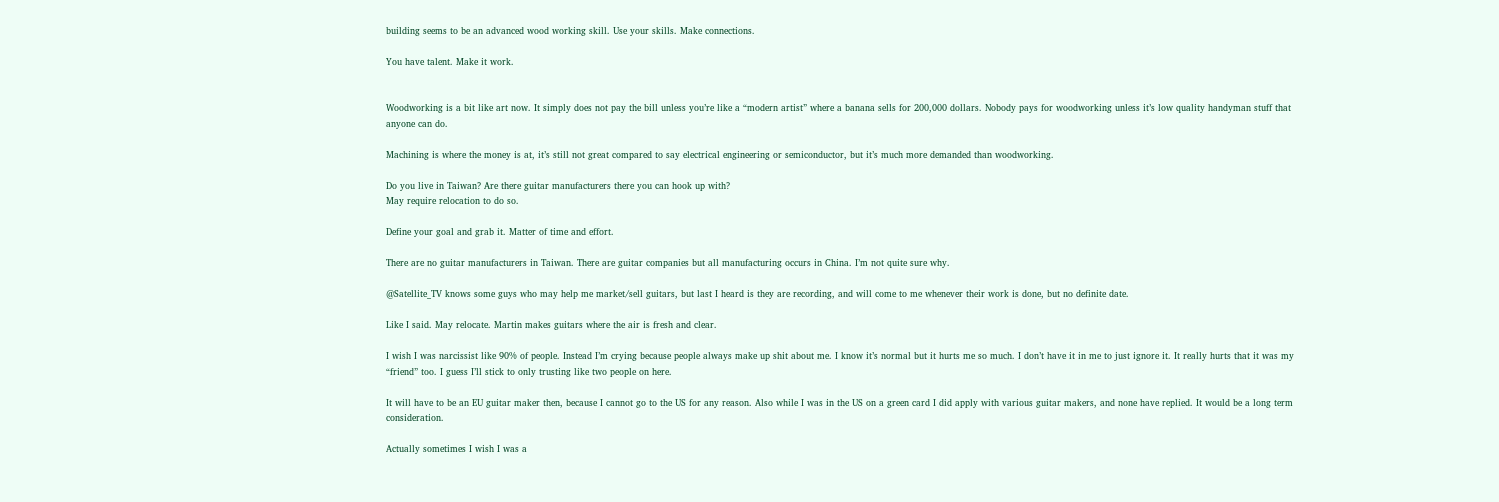building seems to be an advanced wood working skill. Use your skills. Make connections.

You have talent. Make it work.


Woodworking is a bit like art now. It simply does not pay the bill unless you’re like a “modern artist” where a banana sells for 200,000 dollars. Nobody pays for woodworking unless it’s low quality handyman stuff that anyone can do.

Machining is where the money is at, it’s still not great compared to say electrical engineering or semiconductor, but it’s much more demanded than woodworking.

Do you live in Taiwan? Are there guitar manufacturers there you can hook up with?
May require relocation to do so.

Define your goal and grab it. Matter of time and effort.

There are no guitar manufacturers in Taiwan. There are guitar companies but all manufacturing occurs in China. I’m not quite sure why.

@Satellite_TV knows some guys who may help me market/sell guitars, but last I heard is they are recording, and will come to me whenever their work is done, but no definite date.

Like I said. May relocate. Martin makes guitars where the air is fresh and clear.

I wish I was narcissist like 90% of people. Instead I’m crying because people always make up shit about me. I know it’s normal but it hurts me so much. I don’t have it in me to just ignore it. It really hurts that it was my “friend” too. I guess I’ll stick to only trusting like two people on here.

It will have to be an EU guitar maker then, because I cannot go to the US for any reason. Also while I was in the US on a green card I did apply with various guitar makers, and none have replied. It would be a long term consideration.

Actually sometimes I wish I was a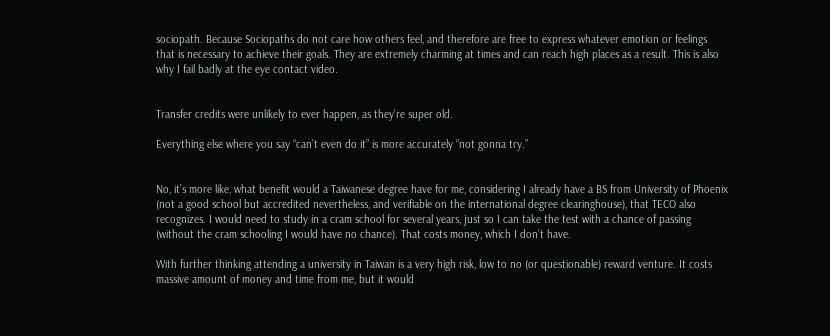sociopath. Because Sociopaths do not care how others feel, and therefore are free to express whatever emotion or feelings that is necessary to achieve their goals. They are extremely charming at times and can reach high places as a result. This is also why I fail badly at the eye contact video.


Transfer credits were unlikely to ever happen, as they’re super old.

Everything else where you say “can’t even do it” is more accurately “not gonna try.”


No, it’s more like, what benefit would a Taiwanese degree have for me, considering I already have a BS from University of Phoenix (not a good school but accredited nevertheless, and verifiable on the international degree clearinghouse), that TECO also recognizes. I would need to study in a cram school for several years, just so I can take the test with a chance of passing (without the cram schooling I would have no chance). That costs money, which I don’t have.

With further thinking attending a university in Taiwan is a very high risk, low to no (or questionable) reward venture. It costs massive amount of money and time from me, but it would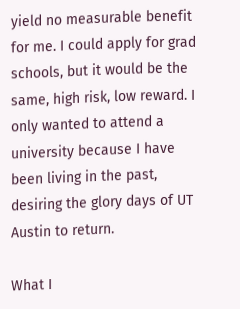yield no measurable benefit for me. I could apply for grad schools, but it would be the same, high risk, low reward. I only wanted to attend a university because I have been living in the past, desiring the glory days of UT Austin to return.

What I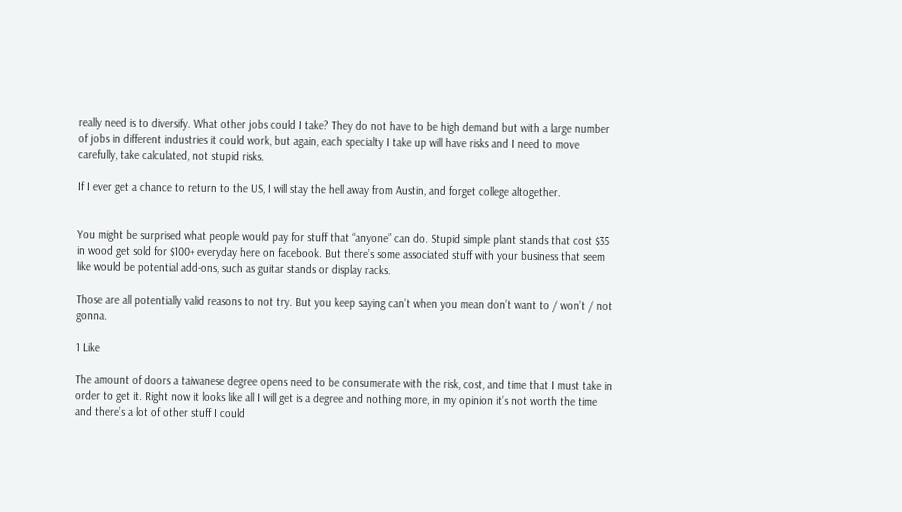really need is to diversify. What other jobs could I take? They do not have to be high demand but with a large number of jobs in different industries it could work, but again, each specialty I take up will have risks and I need to move carefully, take calculated, not stupid risks.

If I ever get a chance to return to the US, I will stay the hell away from Austin, and forget college altogether.


You might be surprised what people would pay for stuff that “anyone” can do. Stupid simple plant stands that cost $35 in wood get sold for $100+ everyday here on facebook. But there’s some associated stuff with your business that seem like would be potential add-ons, such as guitar stands or display racks.

Those are all potentially valid reasons to not try. But you keep saying can’t when you mean don’t want to / won’t / not gonna.

1 Like

The amount of doors a taiwanese degree opens need to be consumerate with the risk, cost, and time that I must take in order to get it. Right now it looks like all I will get is a degree and nothing more, in my opinion it’s not worth the time and there’s a lot of other stuff I could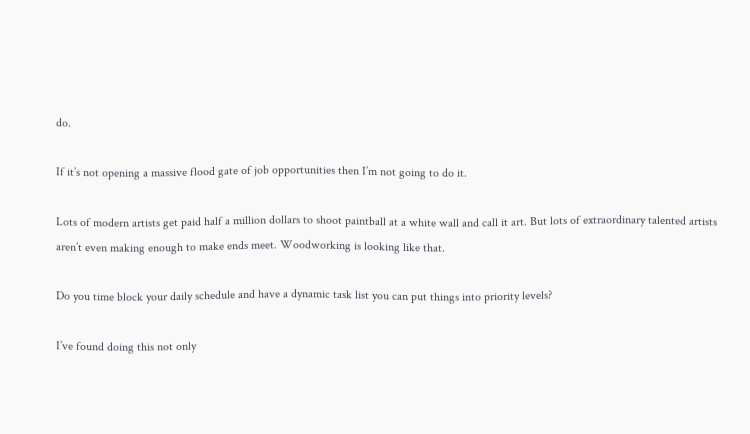do.

If it’s not opening a massive flood gate of job opportunities then I’m not going to do it.

Lots of modern artists get paid half a million dollars to shoot paintball at a white wall and call it art. But lots of extraordinary talented artists aren’t even making enough to make ends meet. Woodworking is looking like that.

Do you time block your daily schedule and have a dynamic task list you can put things into priority levels?

I’ve found doing this not only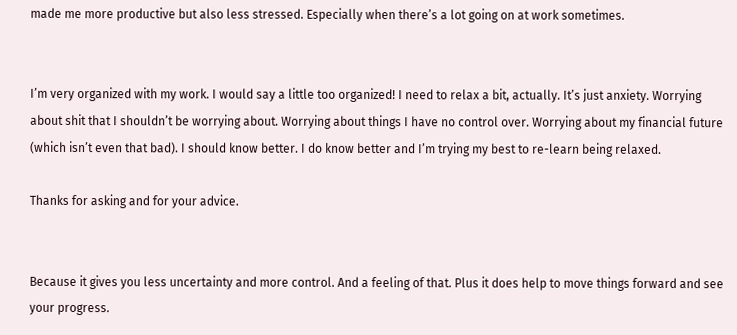made me more productive but also less stressed. Especially when there’s a lot going on at work sometimes.


I’m very organized with my work. I would say a little too organized! I need to relax a bit, actually. It’s just anxiety. Worrying about shit that I shouldn’t be worrying about. Worrying about things I have no control over. Worrying about my financial future (which isn’t even that bad). I should know better. I do know better and I’m trying my best to re-learn being relaxed.

Thanks for asking and for your advice.


Because it gives you less uncertainty and more control. And a feeling of that. Plus it does help to move things forward and see your progress.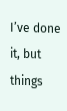I’ve done it, but things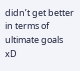didn’t get better in terms of ultimate goals xD